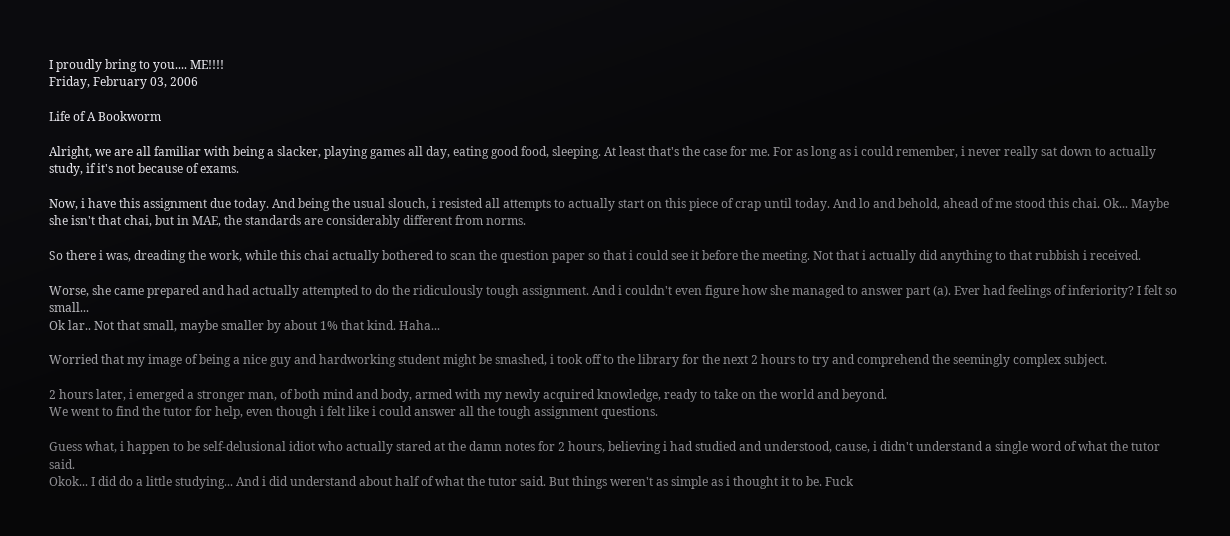I proudly bring to you.... ME!!!!
Friday, February 03, 2006

Life of A Bookworm

Alright, we are all familiar with being a slacker, playing games all day, eating good food, sleeping. At least that's the case for me. For as long as i could remember, i never really sat down to actually study, if it's not because of exams.

Now, i have this assignment due today. And being the usual slouch, i resisted all attempts to actually start on this piece of crap until today. And lo and behold, ahead of me stood this chai. Ok... Maybe she isn't that chai, but in MAE, the standards are considerably different from norms.

So there i was, dreading the work, while this chai actually bothered to scan the question paper so that i could see it before the meeting. Not that i actually did anything to that rubbish i received.

Worse, she came prepared and had actually attempted to do the ridiculously tough assignment. And i couldn't even figure how she managed to answer part (a). Ever had feelings of inferiority? I felt so small...
Ok lar.. Not that small, maybe smaller by about 1% that kind. Haha...

Worried that my image of being a nice guy and hardworking student might be smashed, i took off to the library for the next 2 hours to try and comprehend the seemingly complex subject.

2 hours later, i emerged a stronger man, of both mind and body, armed with my newly acquired knowledge, ready to take on the world and beyond.
We went to find the tutor for help, even though i felt like i could answer all the tough assignment questions.

Guess what, i happen to be self-delusional idiot who actually stared at the damn notes for 2 hours, believing i had studied and understood, cause, i didn't understand a single word of what the tutor said.
Okok... I did do a little studying... And i did understand about half of what the tutor said. But things weren't as simple as i thought it to be. Fuck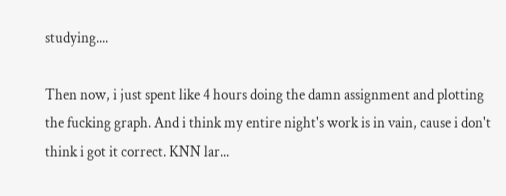studying....

Then now, i just spent like 4 hours doing the damn assignment and plotting the fucking graph. And i think my entire night's work is in vain, cause i don't think i got it correct. KNN lar...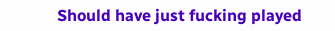Should have just fucking played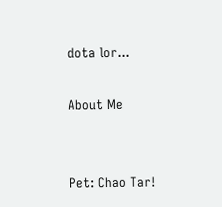dota lor...

About Me


Pet: Chao Tar!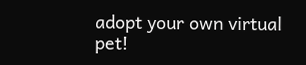adopt your own virtual pet!